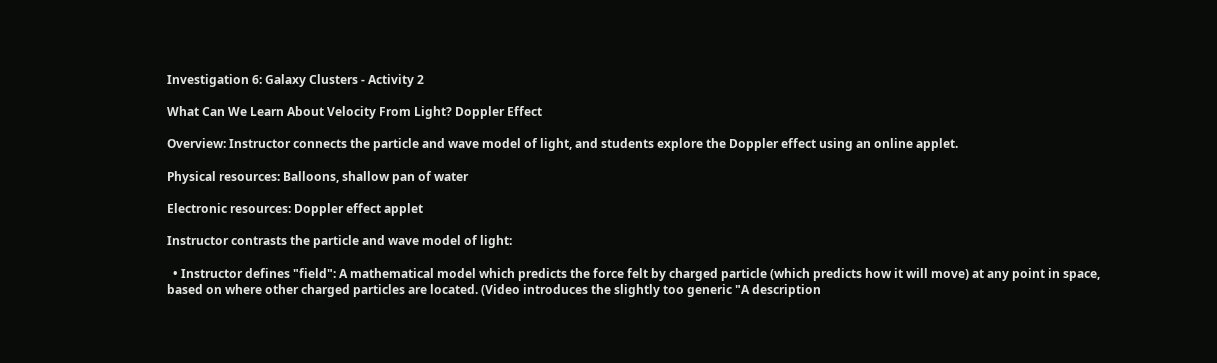Investigation 6: Galaxy Clusters - Activity 2

What Can We Learn About Velocity From Light? Doppler Effect

Overview: Instructor connects the particle and wave model of light, and students explore the Doppler effect using an online applet.

Physical resources: Balloons, shallow pan of water

Electronic resources: Doppler effect applet

Instructor contrasts the particle and wave model of light:

  • Instructor defines "field": A mathematical model which predicts the force felt by charged particle (which predicts how it will move) at any point in space, based on where other charged particles are located. (Video introduces the slightly too generic "A description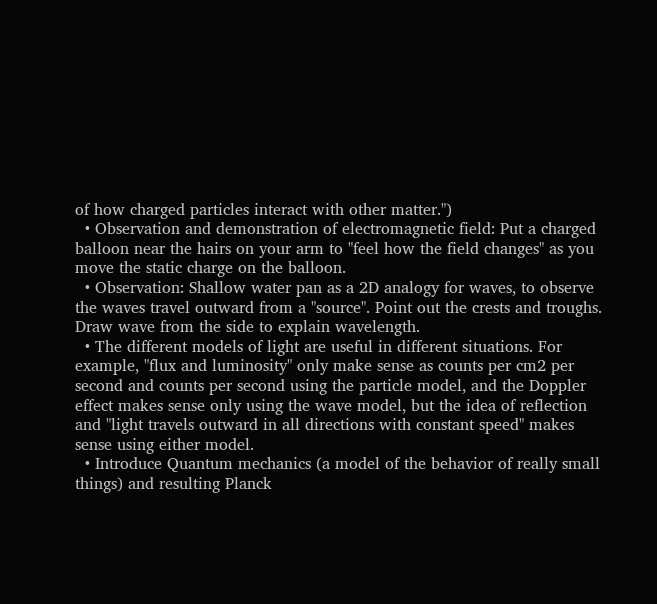of how charged particles interact with other matter.")
  • Observation and demonstration of electromagnetic field: Put a charged balloon near the hairs on your arm to "feel how the field changes" as you move the static charge on the balloon.
  • Observation: Shallow water pan as a 2D analogy for waves, to observe the waves travel outward from a "source". Point out the crests and troughs. Draw wave from the side to explain wavelength.
  • The different models of light are useful in different situations. For example, "flux and luminosity" only make sense as counts per cm2 per second and counts per second using the particle model, and the Doppler effect makes sense only using the wave model, but the idea of reflection and "light travels outward in all directions with constant speed" makes sense using either model.
  • Introduce Quantum mechanics (a model of the behavior of really small things) and resulting Planck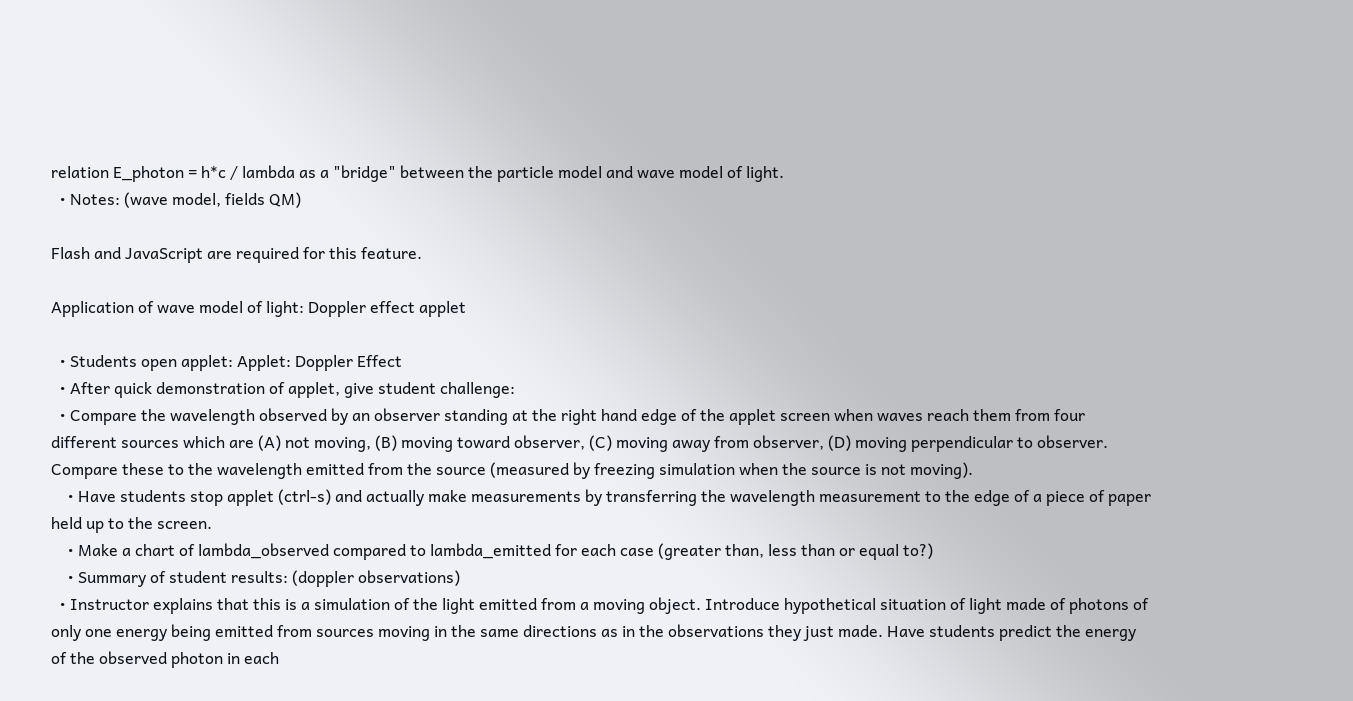relation E_photon = h*c / lambda as a "bridge" between the particle model and wave model of light.
  • Notes: (wave model, fields QM)

Flash and JavaScript are required for this feature.

Application of wave model of light: Doppler effect applet

  • Students open applet: Applet: Doppler Effect
  • After quick demonstration of applet, give student challenge:
  • Compare the wavelength observed by an observer standing at the right hand edge of the applet screen when waves reach them from four different sources which are (A) not moving, (B) moving toward observer, (C) moving away from observer, (D) moving perpendicular to observer. Compare these to the wavelength emitted from the source (measured by freezing simulation when the source is not moving).
    • Have students stop applet (ctrl-s) and actually make measurements by transferring the wavelength measurement to the edge of a piece of paper held up to the screen.
    • Make a chart of lambda_observed compared to lambda_emitted for each case (greater than, less than or equal to?)
    • Summary of student results: (doppler observations)
  • Instructor explains that this is a simulation of the light emitted from a moving object. Introduce hypothetical situation of light made of photons of only one energy being emitted from sources moving in the same directions as in the observations they just made. Have students predict the energy of the observed photon in each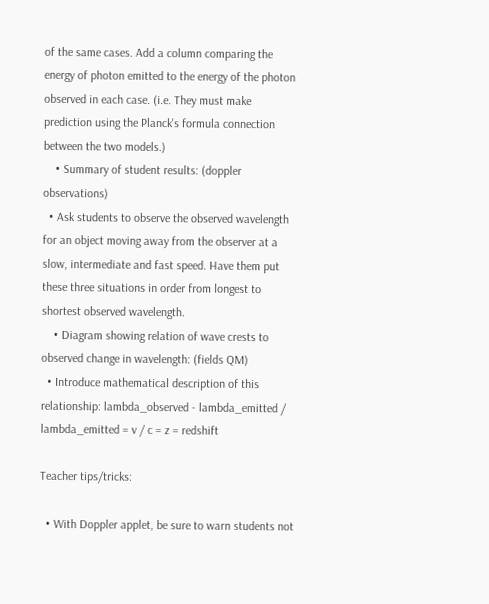of the same cases. Add a column comparing the energy of photon emitted to the energy of the photon observed in each case. (i.e. They must make prediction using the Planck's formula connection between the two models.)
    • Summary of student results: (doppler observations)
  • Ask students to observe the observed wavelength for an object moving away from the observer at a slow, intermediate and fast speed. Have them put these three situations in order from longest to shortest observed wavelength.
    • Diagram showing relation of wave crests to observed change in wavelength: (fields QM)
  • Introduce mathematical description of this relationship: lambda_observed - lambda_emitted / lambda_emitted = v / c = z = redshift

Teacher tips/tricks:

  • With Doppler applet, be sure to warn students not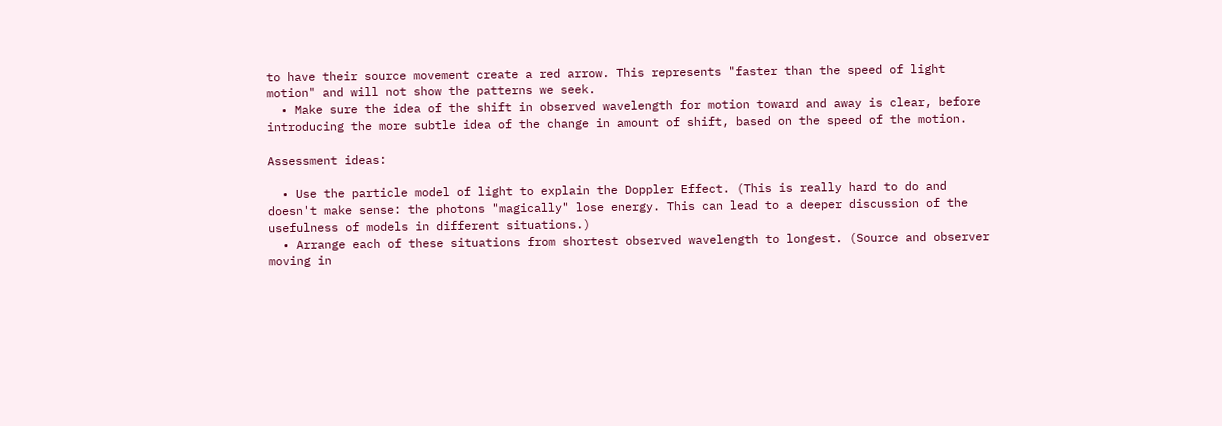to have their source movement create a red arrow. This represents "faster than the speed of light motion" and will not show the patterns we seek.
  • Make sure the idea of the shift in observed wavelength for motion toward and away is clear, before introducing the more subtle idea of the change in amount of shift, based on the speed of the motion.

Assessment ideas:

  • Use the particle model of light to explain the Doppler Effect. (This is really hard to do and doesn't make sense: the photons "magically" lose energy. This can lead to a deeper discussion of the usefulness of models in different situations.)
  • Arrange each of these situations from shortest observed wavelength to longest. (Source and observer moving in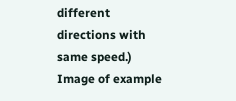different directions with same speed.) Image of example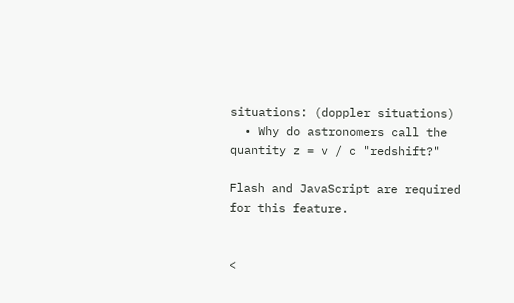situations: (doppler situations)
  • Why do astronomers call the quantity z = v / c "redshift?"

Flash and JavaScript are required for this feature.


<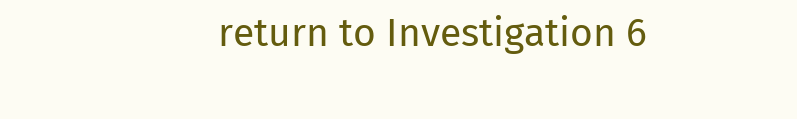return to Investigation 6